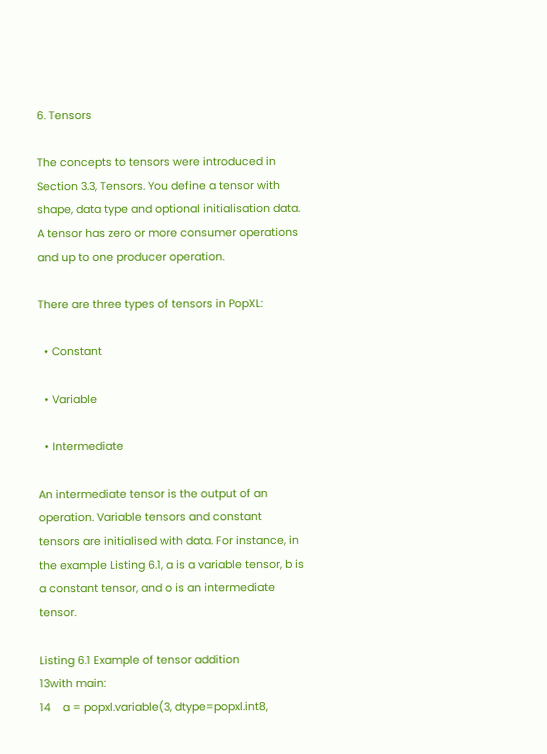6. Tensors

The concepts to tensors were introduced in Section 3.3, Tensors. You define a tensor with shape, data type and optional initialisation data. A tensor has zero or more consumer operations and up to one producer operation.

There are three types of tensors in PopXL:

  • Constant

  • Variable

  • Intermediate

An intermediate tensor is the output of an operation. Variable tensors and constant tensors are initialised with data. For instance, in the example Listing 6.1, a is a variable tensor, b is a constant tensor, and o is an intermediate tensor.

Listing 6.1 Example of tensor addition
13with main:
14    a = popxl.variable(3, dtype=popxl.int8,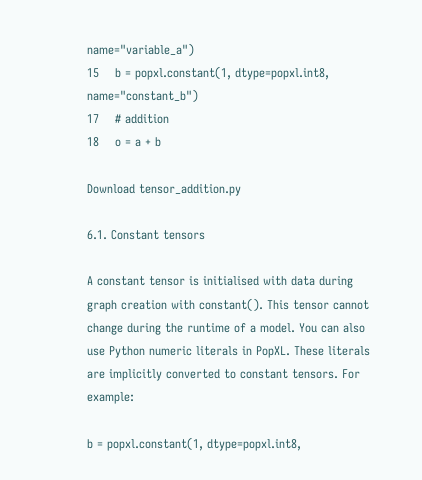name="variable_a")
15    b = popxl.constant(1, dtype=popxl.int8, name="constant_b")
17    # addition
18    o = a + b

Download tensor_addition.py

6.1. Constant tensors

A constant tensor is initialised with data during graph creation with constant(). This tensor cannot change during the runtime of a model. You can also use Python numeric literals in PopXL. These literals are implicitly converted to constant tensors. For example:

b = popxl.constant(1, dtype=popxl.int8,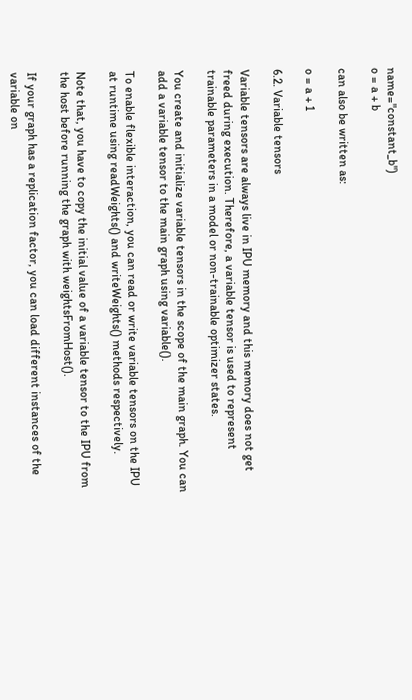name="constant_b")
o = a + b

can also be written as:

o = a + 1

6.2. Variable tensors

Variable tensors are always live in IPU memory and this memory does not get freed during execution. Therefore, a variable tensor is used to represent trainable parameters in a model or non-trainable optimizer states.

You create and initialize variable tensors in the scope of the main graph. You can add a variable tensor to the main graph using variable().

To enable flexible interaction, you can read or write variable tensors on the IPU at runtime using readWeights() and writeWeights() methods respectively.

Note that, you have to copy the initial value of a variable tensor to the IPU from the host before running the graph with weightsFromHost().

If your graph has a replication factor, you can load different instances of the variable on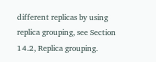different replicas by using replica grouping, see Section 14.2, Replica grouping.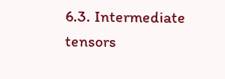6.3. Intermediate tensors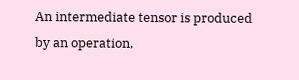An intermediate tensor is produced by an operation,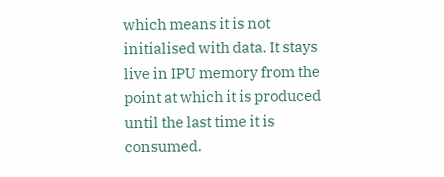which means it is not initialised with data. It stays live in IPU memory from the point at which it is produced until the last time it is consumed.